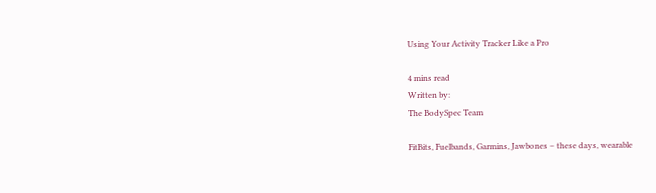Using Your Activity Tracker Like a Pro

4 mins read
Written by:
The BodySpec Team

FitBits, Fuelbands, Garmins, Jawbones – these days, wearable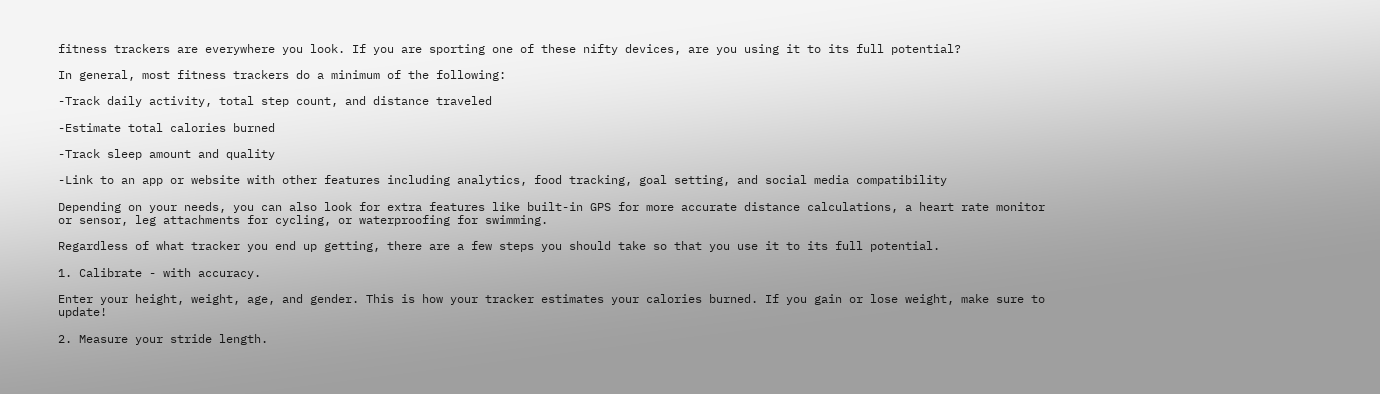fitness trackers are everywhere you look. If you are sporting one of these nifty devices, are you using it to its full potential?

In general, most fitness trackers do a minimum of the following:

-Track daily activity, total step count, and distance traveled

-Estimate total calories burned

-Track sleep amount and quality

-Link to an app or website with other features including analytics, food tracking, goal setting, and social media compatibility

Depending on your needs, you can also look for extra features like built-in GPS for more accurate distance calculations, a heart rate monitor or sensor, leg attachments for cycling, or waterproofing for swimming.

Regardless of what tracker you end up getting, there are a few steps you should take so that you use it to its full potential.

1. Calibrate - with accuracy.

Enter your height, weight, age, and gender. This is how your tracker estimates your calories burned. If you gain or lose weight, make sure to update!

2. Measure your stride length.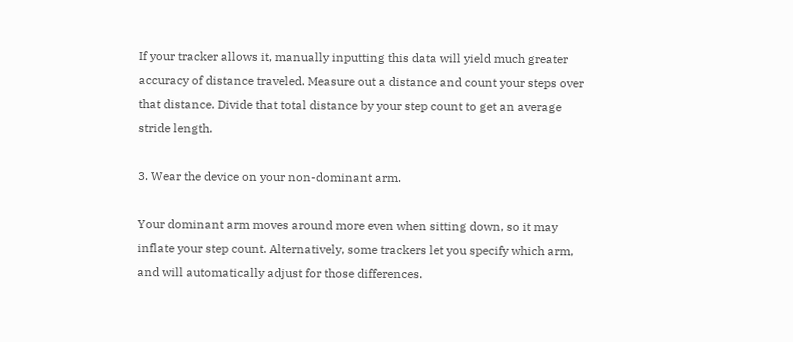If your tracker allows it, manually inputting this data will yield much greater accuracy of distance traveled. Measure out a distance and count your steps over that distance. Divide that total distance by your step count to get an average stride length.

3. Wear the device on your non-dominant arm.

Your dominant arm moves around more even when sitting down, so it may inflate your step count. Alternatively, some trackers let you specify which arm, and will automatically adjust for those differences.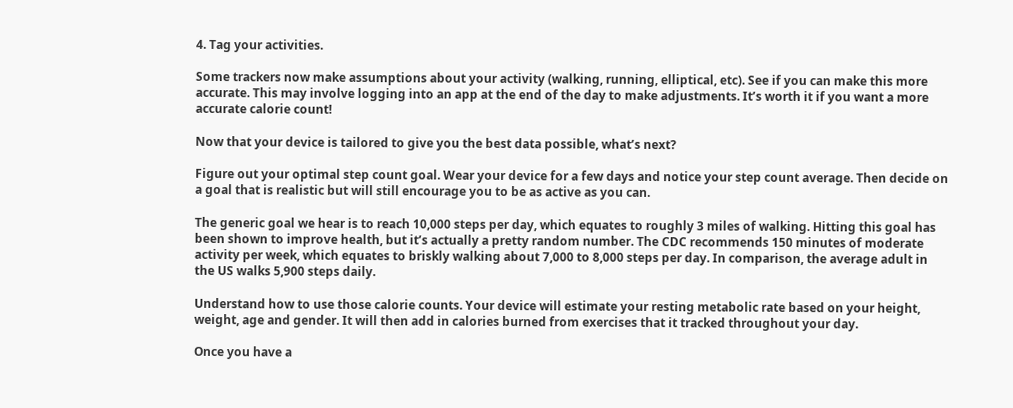4. Tag your activities.

Some trackers now make assumptions about your activity (walking, running, elliptical, etc). See if you can make this more accurate. This may involve logging into an app at the end of the day to make adjustments. It’s worth it if you want a more accurate calorie count!

Now that your device is tailored to give you the best data possible, what’s next?

Figure out your optimal step count goal. Wear your device for a few days and notice your step count average. Then decide on a goal that is realistic but will still encourage you to be as active as you can.

The generic goal we hear is to reach 10,000 steps per day, which equates to roughly 3 miles of walking. Hitting this goal has been shown to improve health, but it’s actually a pretty random number. The CDC recommends 150 minutes of moderate activity per week, which equates to briskly walking about 7,000 to 8,000 steps per day. In comparison, the average adult in the US walks 5,900 steps daily.

Understand how to use those calorie counts. Your device will estimate your resting metabolic rate based on your height, weight, age and gender. It will then add in calories burned from exercises that it tracked throughout your day.

Once you have a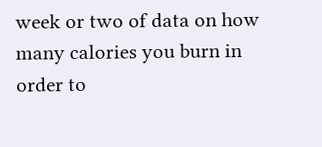week or two of data on how many calories you burn in order to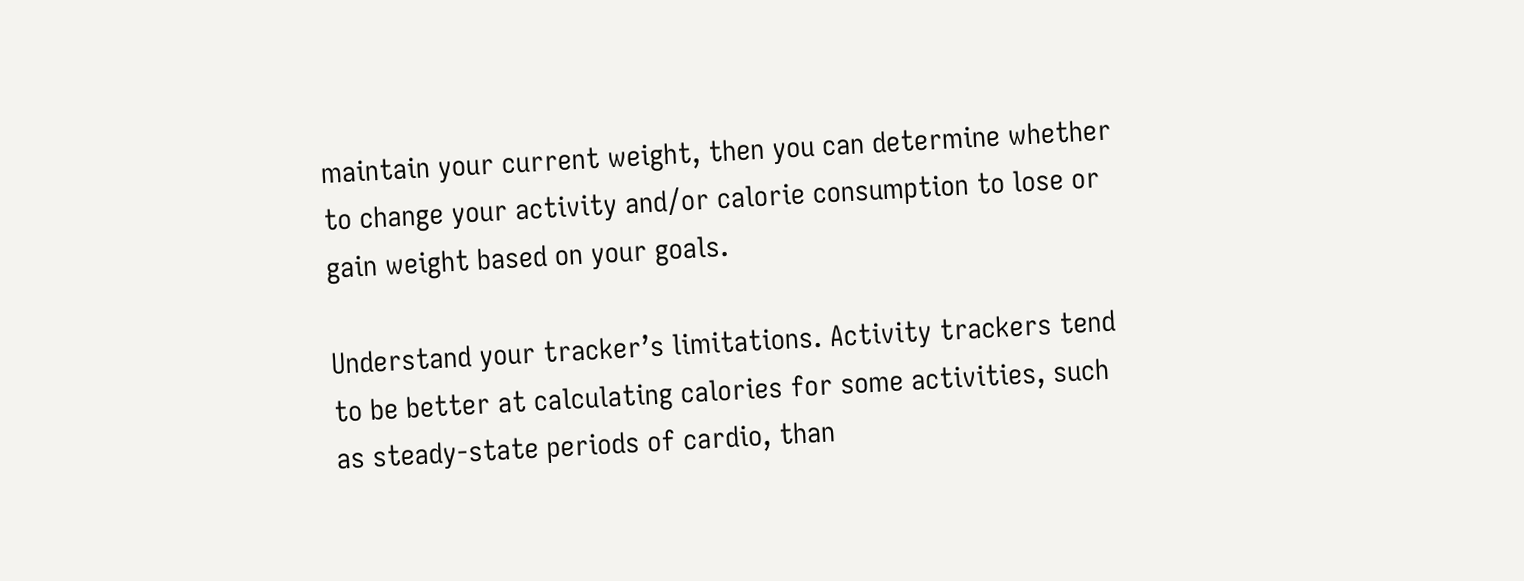maintain your current weight, then you can determine whether to change your activity and/or calorie consumption to lose or gain weight based on your goals.

Understand your tracker’s limitations. Activity trackers tend to be better at calculating calories for some activities, such as steady-state periods of cardio, than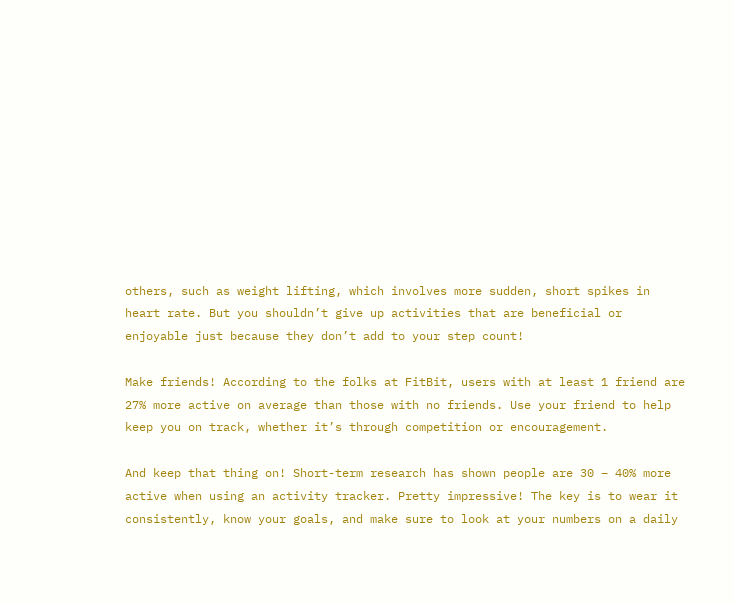others, such as weight lifting, which involves more sudden, short spikes in heart rate. But you shouldn’t give up activities that are beneficial or enjoyable just because they don’t add to your step count!

Make friends! According to the folks at FitBit, users with at least 1 friend are 27% more active on average than those with no friends. Use your friend to help keep you on track, whether it’s through competition or encouragement.

And keep that thing on! Short-term research has shown people are 30 – 40% more active when using an activity tracker. Pretty impressive! The key is to wear it consistently, know your goals, and make sure to look at your numbers on a daily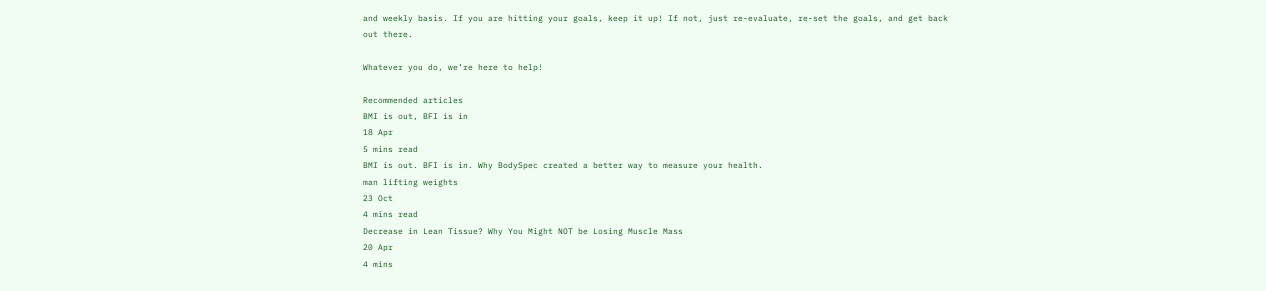and weekly basis. If you are hitting your goals, keep it up! If not, just re-evaluate, re-set the goals, and get back out there.

Whatever you do, we’re here to help!

Recommended articles
BMI is out, BFI is in
18 Apr
5 mins read
BMI is out. BFI is in. Why BodySpec created a better way to measure your health.
man lifting weights
23 Oct
4 mins read
Decrease in Lean Tissue? Why You Might NOT be Losing Muscle Mass
20 Apr
4 mins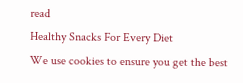read
Healthy Snacks For Every Diet
We use cookies to ensure you get the best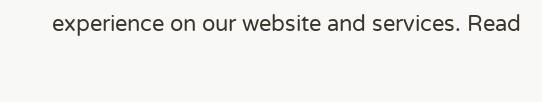experience on our website and services. Read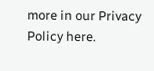more in our Privacy Policy here.